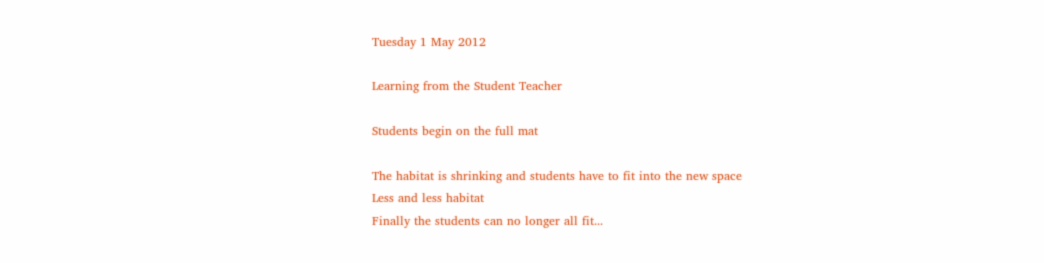Tuesday 1 May 2012

Learning from the Student Teacher

Students begin on the full mat

The habitat is shrinking and students have to fit into the new space
Less and less habitat
Finally the students can no longer all fit...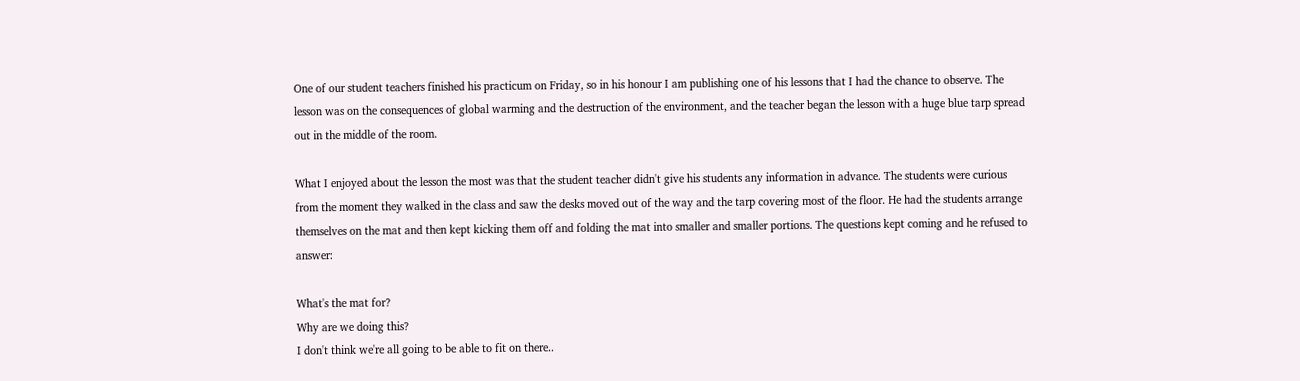One of our student teachers finished his practicum on Friday, so in his honour I am publishing one of his lessons that I had the chance to observe. The lesson was on the consequences of global warming and the destruction of the environment, and the teacher began the lesson with a huge blue tarp spread out in the middle of the room.

What I enjoyed about the lesson the most was that the student teacher didn't give his students any information in advance. The students were curious from the moment they walked in the class and saw the desks moved out of the way and the tarp covering most of the floor. He had the students arrange themselves on the mat and then kept kicking them off and folding the mat into smaller and smaller portions. The questions kept coming and he refused to answer:

What's the mat for?
Why are we doing this?
I don't think we're all going to be able to fit on there..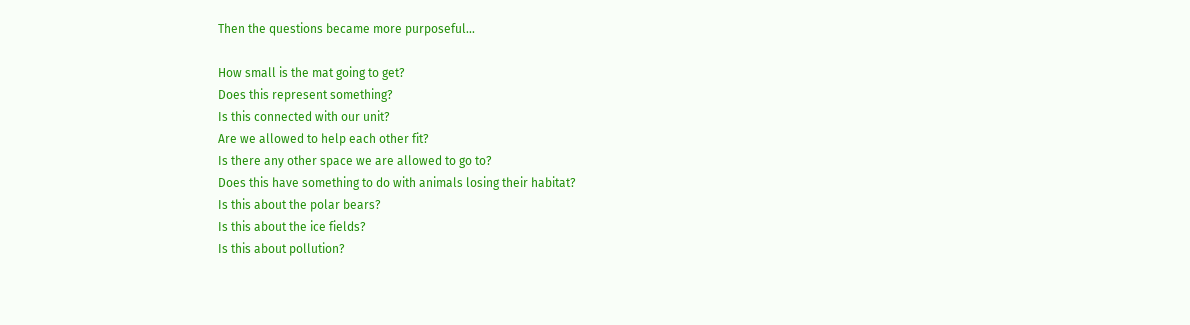Then the questions became more purposeful...

How small is the mat going to get?
Does this represent something?
Is this connected with our unit?
Are we allowed to help each other fit?
Is there any other space we are allowed to go to?
Does this have something to do with animals losing their habitat?
Is this about the polar bears?
Is this about the ice fields?
Is this about pollution?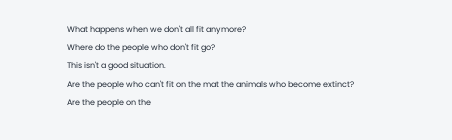What happens when we don't all fit anymore?
Where do the people who don't fit go?
This isn't a good situation.
Are the people who can't fit on the mat the animals who become extinct?
Are the people on the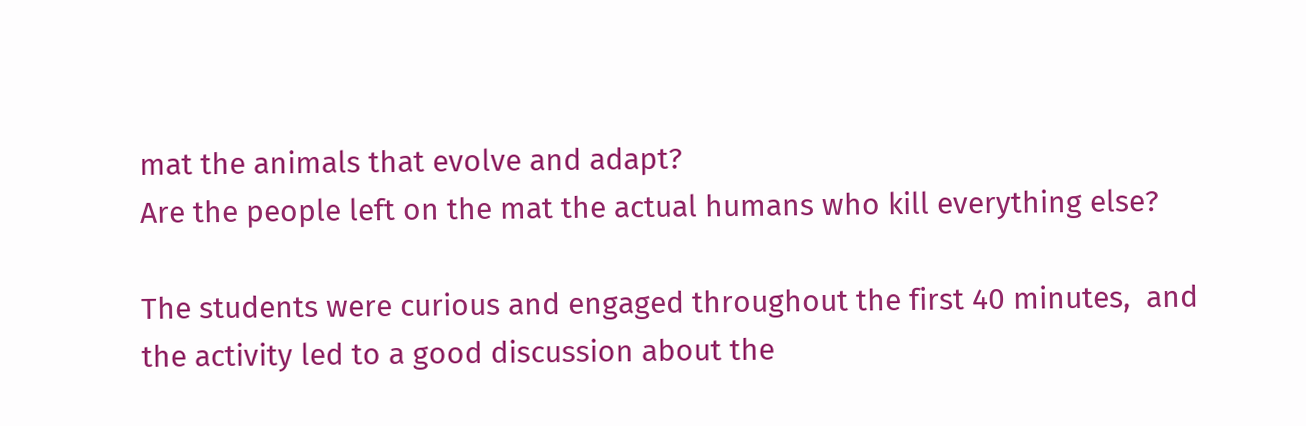mat the animals that evolve and adapt?
Are the people left on the mat the actual humans who kill everything else?

The students were curious and engaged throughout the first 40 minutes,  and the activity led to a good discussion about the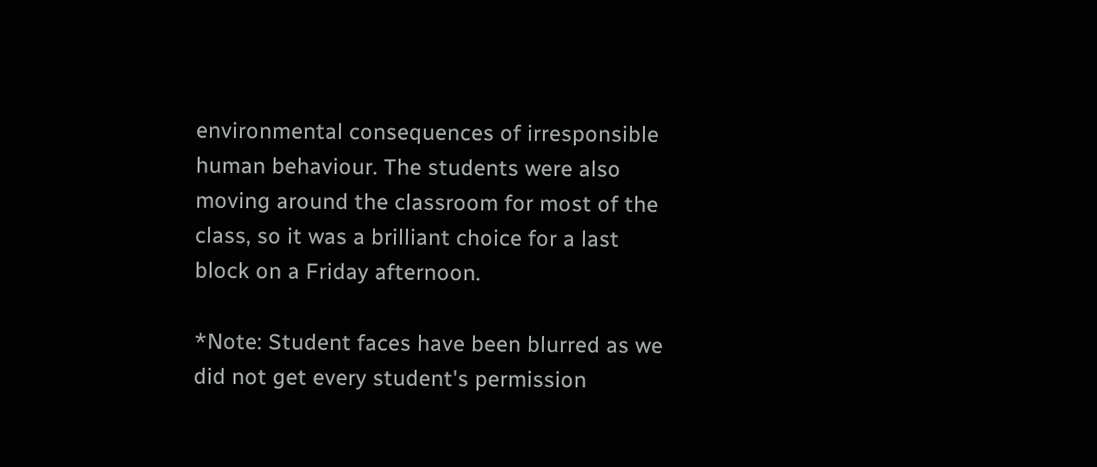environmental consequences of irresponsible human behaviour. The students were also moving around the classroom for most of the class, so it was a brilliant choice for a last block on a Friday afternoon.

*Note: Student faces have been blurred as we did not get every student's permission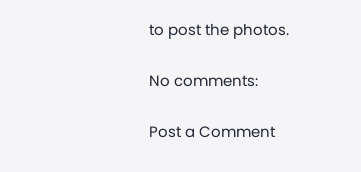to post the photos.

No comments:

Post a Comment